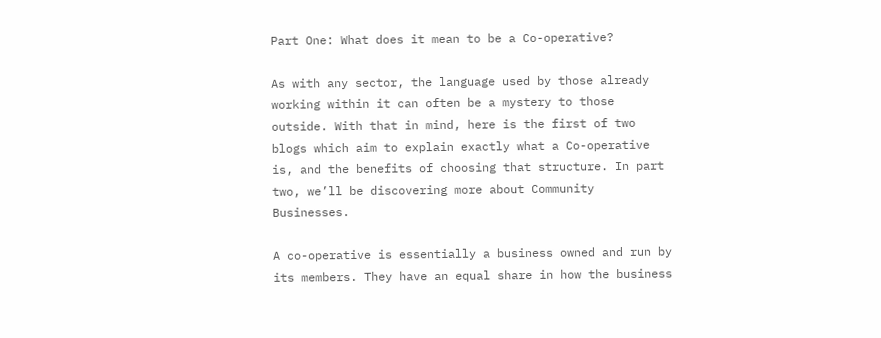Part One: What does it mean to be a Co-operative?

As with any sector, the language used by those already working within it can often be a mystery to those outside. With that in mind, here is the first of two blogs which aim to explain exactly what a Co-operative is, and the benefits of choosing that structure. In part two, we’ll be discovering more about Community Businesses.

A co-operative is essentially a business owned and run by its members. They have an equal share in how the business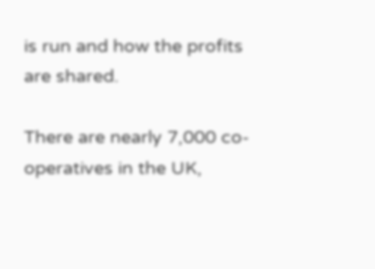is run and how the profits are shared.

There are nearly 7,000 co-operatives in the UK,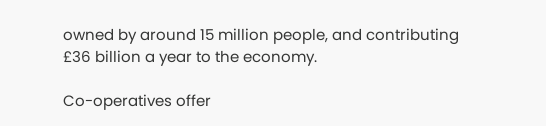owned by around 15 million people, and contributing £36 billion a year to the economy.

Co-operatives offer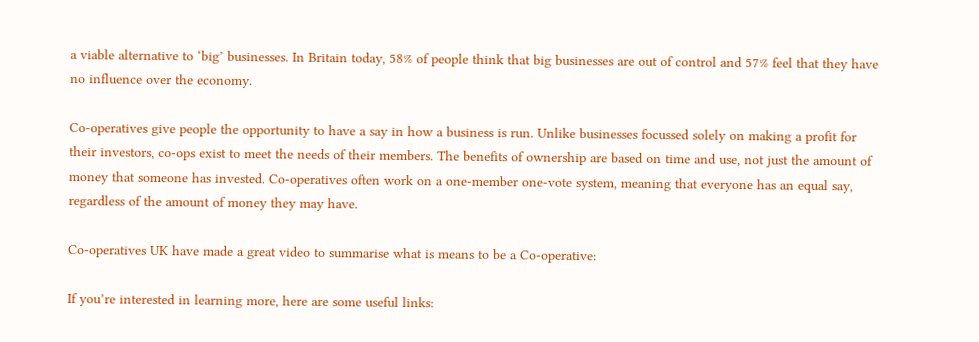a viable alternative to ‘big’ businesses. In Britain today, 58% of people think that big businesses are out of control and 57% feel that they have no influence over the economy.

Co-operatives give people the opportunity to have a say in how a business is run. Unlike businesses focussed solely on making a profit for their investors, co-ops exist to meet the needs of their members. The benefits of ownership are based on time and use, not just the amount of money that someone has invested. Co-operatives often work on a one-member one-vote system, meaning that everyone has an equal say, regardless of the amount of money they may have.

Co-operatives UK have made a great video to summarise what is means to be a Co-operative:

If you’re interested in learning more, here are some useful links: